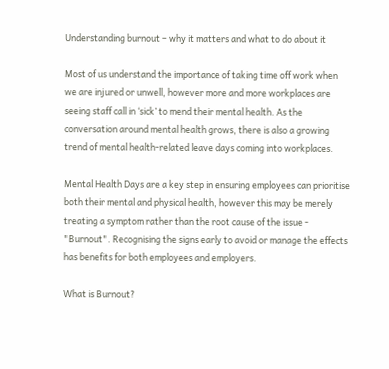Understanding burnout – why it matters and what to do about it

Most of us understand the importance of taking time off work when we are injured or unwell, however more and more workplaces are seeing staff call in ‘sick’ to mend their mental health. As the conversation around mental health grows, there is also a growing trend of mental health-related leave days coming into workplaces.

Mental Health Days are a key step in ensuring employees can prioritise both their mental and physical health, however this may be merely treating a symptom rather than the root cause of the issue - "Burnout". Recognising the signs early to avoid or manage the effects has benefits for both employees and employers.

What is Burnout?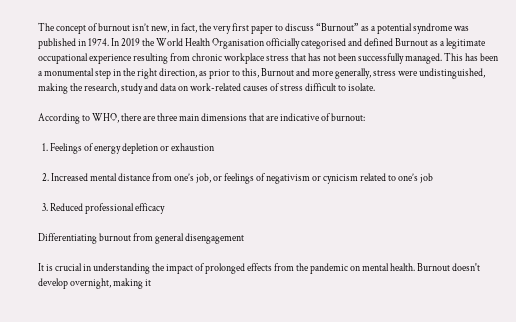The concept of burnout isn’t new, in fact, the very first paper to discuss “Burnout” as a potential syndrome was published in 1974. In 2019 the World Health Organisation officially categorised and defined Burnout as a legitimate occupational experience resulting from chronic workplace stress that has not been successfully managed. This has been a monumental step in the right direction, as prior to this, Burnout and more generally, stress were undistinguished, making the research, study and data on work-related causes of stress difficult to isolate.

According to WHO, there are three main dimensions that are indicative of burnout:

  1. Feelings of energy depletion or exhaustion

  2. Increased mental distance from one’s job, or feelings of negativism or cynicism related to one’s job

  3. Reduced professional efficacy

Differentiating burnout from general disengagement

It is crucial in understanding the impact of prolonged effects from the pandemic on mental health. Burnout doesn't develop overnight, making it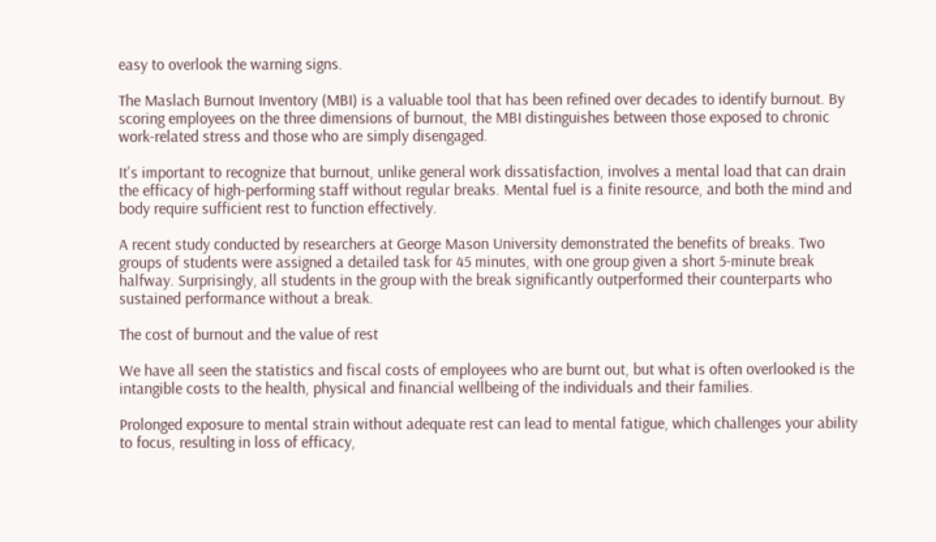easy to overlook the warning signs.

The Maslach Burnout Inventory (MBI) is a valuable tool that has been refined over decades to identify burnout. By scoring employees on the three dimensions of burnout, the MBI distinguishes between those exposed to chronic work-related stress and those who are simply disengaged.

It's important to recognize that burnout, unlike general work dissatisfaction, involves a mental load that can drain the efficacy of high-performing staff without regular breaks. Mental fuel is a finite resource, and both the mind and body require sufficient rest to function effectively.

A recent study conducted by researchers at George Mason University demonstrated the benefits of breaks. Two groups of students were assigned a detailed task for 45 minutes, with one group given a short 5-minute break halfway. Surprisingly, all students in the group with the break significantly outperformed their counterparts who sustained performance without a break.

The cost of burnout and the value of rest

We have all seen the statistics and fiscal costs of employees who are burnt out, but what is often overlooked is the intangible costs to the health, physical and financial wellbeing of the individuals and their families.

Prolonged exposure to mental strain without adequate rest can lead to mental fatigue, which challenges your ability to focus, resulting in loss of efficacy,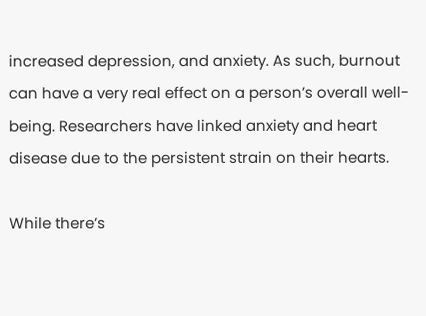increased depression, and anxiety. As such, burnout can have a very real effect on a person’s overall well-being. Researchers have linked anxiety and heart disease due to the persistent strain on their hearts.

While there’s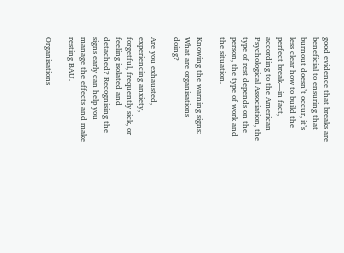good evidence that breaks are beneficial to ensuring that burnout doesn’t occur, it’s less clear how to build the perfect break—in fact, according to the American Psychological Association, the type of rest depends on the person, the type of work and the situation.

Knowing the warning signs: What are organisations doing?

Are you exhausted, experiencing anxiety, forgetful, frequently sick, or feeling isolated and detached? Recognising the signs early can help you manage the effects and make resting BAU.

Organisations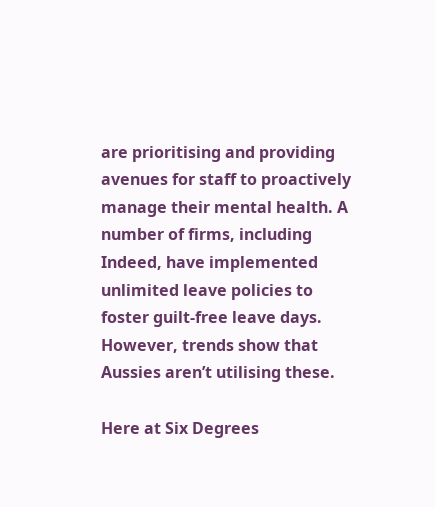are prioritising and providing avenues for staff to proactively manage their mental health. A number of firms, including Indeed, have implemented unlimited leave policies to foster guilt-free leave days. However, trends show that Aussies aren’t utilising these.

Here at Six Degrees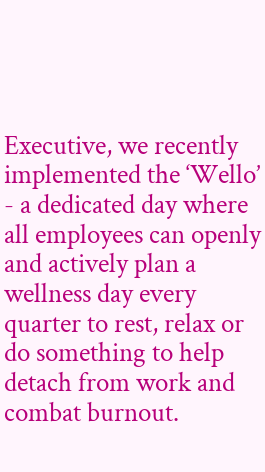Executive, we recently implemented the ‘Wello’ - a dedicated day where all employees can openly and actively plan a wellness day every quarter to rest, relax or do something to help detach from work and combat burnout.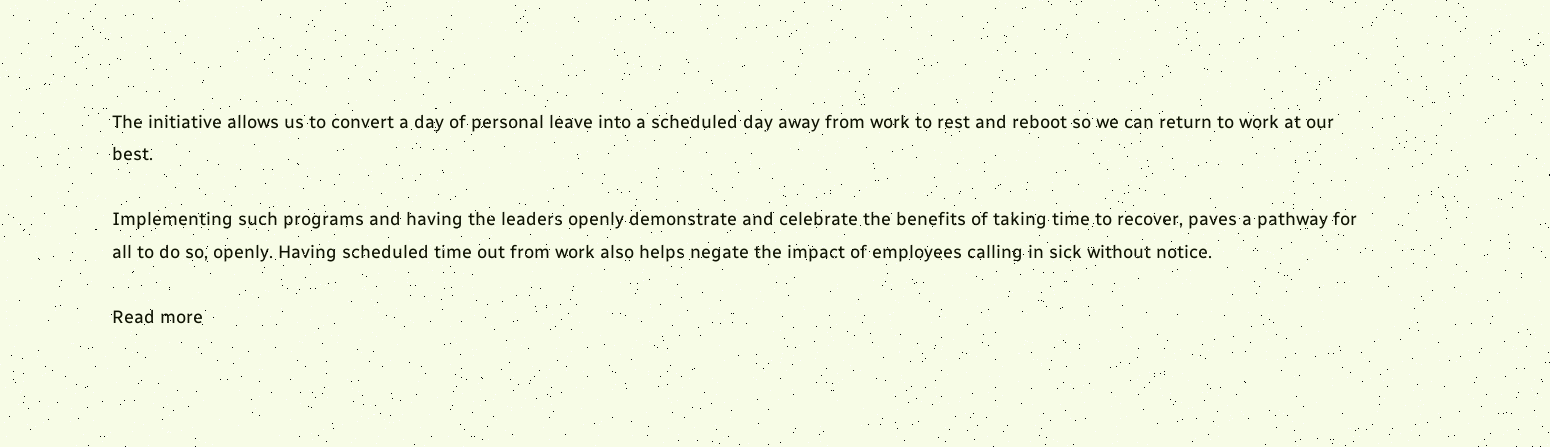The initiative allows us to convert a day of personal leave into a scheduled day away from work to rest and reboot so we can return to work at our best.

Implementing such programs and having the leaders openly demonstrate and celebrate the benefits of taking time to recover, paves a pathway for all to do so, openly. Having scheduled time out from work also helps negate the impact of employees calling in sick without notice.

Read more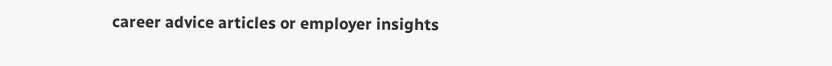career advice articles or employer insights